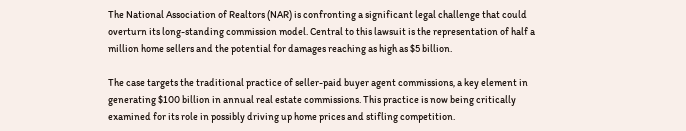The National Association of Realtors (NAR) is confronting a significant legal challenge that could overturn its long-standing commission model. Central to this lawsuit is the representation of half a million home sellers and the potential for damages reaching as high as $5 billion.

The case targets the traditional practice of seller-paid buyer agent commissions, a key element in generating $100 billion in annual real estate commissions. This practice is now being critically examined for its role in possibly driving up home prices and stifling competition.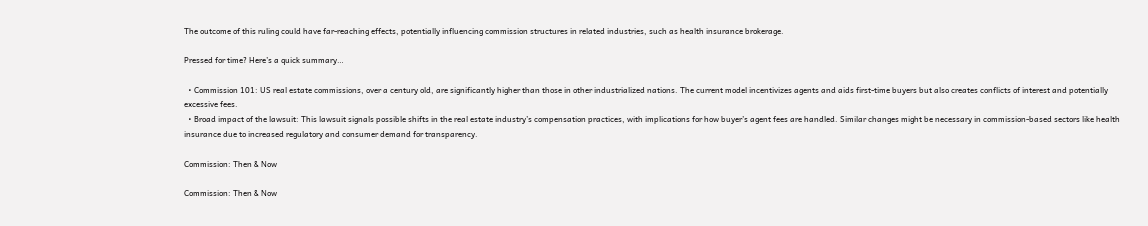The outcome of this ruling could have far-reaching effects, potentially influencing commission structures in related industries, such as health insurance brokerage.

Pressed for time? Here’s a quick summary…

  • Commission 101: US real estate commissions, over a century old, are significantly higher than those in other industrialized nations. The current model incentivizes agents and aids first-time buyers but also creates conflicts of interest and potentially excessive fees.
  • Broad impact of the lawsuit: This lawsuit signals possible shifts in the real estate industry’s compensation practices, with implications for how buyer’s agent fees are handled. Similar changes might be necessary in commission-based sectors like health insurance due to increased regulatory and consumer demand for transparency.

Commission: Then & Now

Commission: Then & Now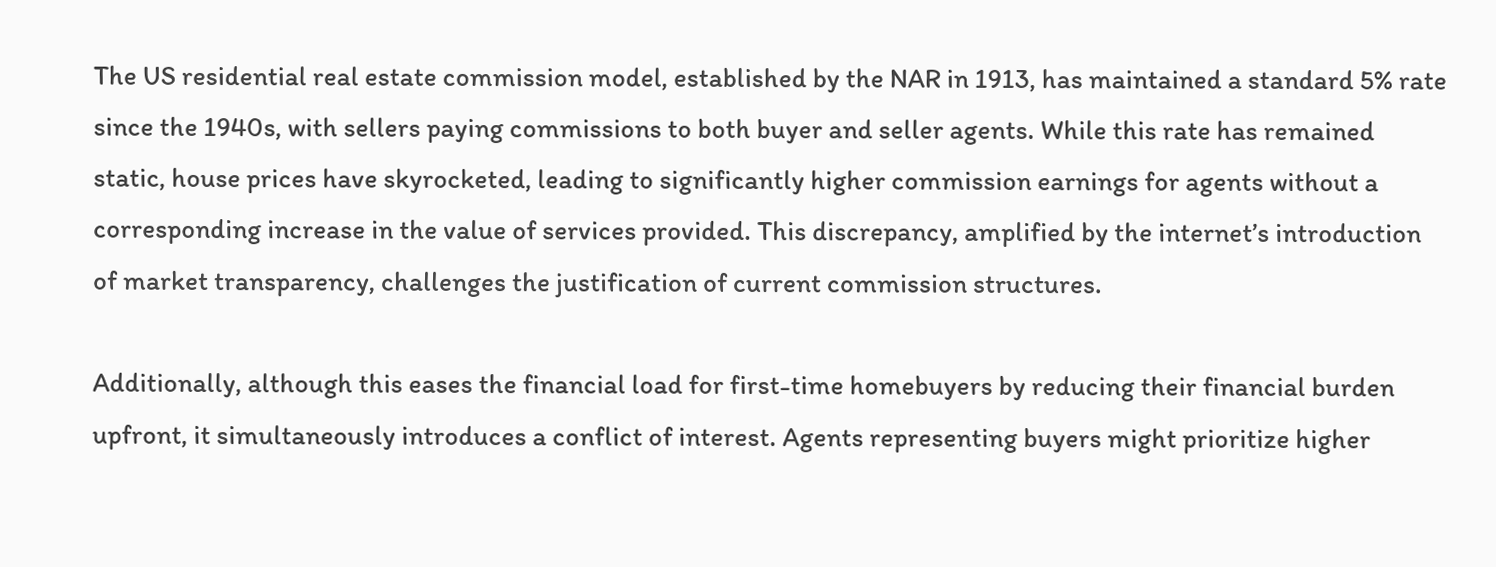The US residential real estate commission model, established by the NAR in 1913, has maintained a standard 5% rate since the 1940s, with sellers paying commissions to both buyer and seller agents. While this rate has remained static, house prices have skyrocketed, leading to significantly higher commission earnings for agents without a corresponding increase in the value of services provided. This discrepancy, amplified by the internet’s introduction of market transparency, challenges the justification of current commission structures.

Additionally, although this eases the financial load for first-time homebuyers by reducing their financial burden upfront, it simultaneously introduces a conflict of interest. Agents representing buyers might prioritize higher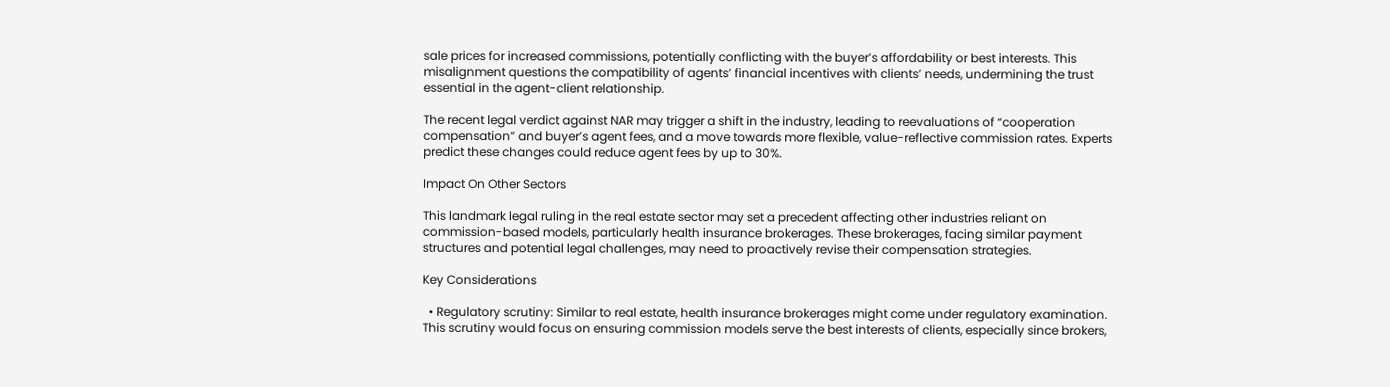sale prices for increased commissions, potentially conflicting with the buyer’s affordability or best interests. This misalignment questions the compatibility of agents’ financial incentives with clients’ needs, undermining the trust essential in the agent-client relationship.

The recent legal verdict against NAR may trigger a shift in the industry, leading to reevaluations of “cooperation compensation” and buyer’s agent fees, and a move towards more flexible, value-reflective commission rates. Experts predict these changes could reduce agent fees by up to 30%.

Impact On Other Sectors

This landmark legal ruling in the real estate sector may set a precedent affecting other industries reliant on commission-based models, particularly health insurance brokerages. These brokerages, facing similar payment structures and potential legal challenges, may need to proactively revise their compensation strategies.

Key Considerations

  • Regulatory scrutiny: Similar to real estate, health insurance brokerages might come under regulatory examination. This scrutiny would focus on ensuring commission models serve the best interests of clients, especially since brokers,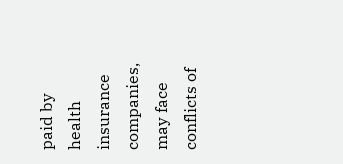paid by health insurance companies, may face conflicts of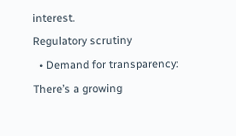interest.
Regulatory scrutiny
  • Demand for transparency: There’s a growing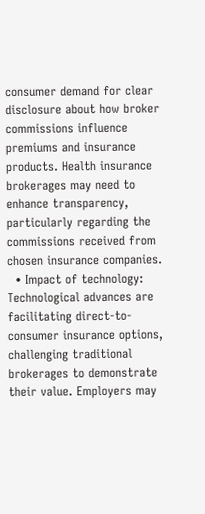consumer demand for clear disclosure about how broker commissions influence premiums and insurance products. Health insurance brokerages may need to enhance transparency, particularly regarding the commissions received from chosen insurance companies.
  • Impact of technology: Technological advances are facilitating direct-to-consumer insurance options, challenging traditional brokerages to demonstrate their value. Employers may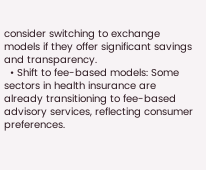consider switching to exchange models if they offer significant savings and transparency.
  • Shift to fee-based models: Some sectors in health insurance are already transitioning to fee-based advisory services, reflecting consumer preferences.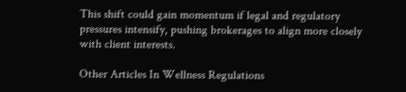This shift could gain momentum if legal and regulatory pressures intensify, pushing brokerages to align more closely with client interests.

Other Articles In Wellness Regulations